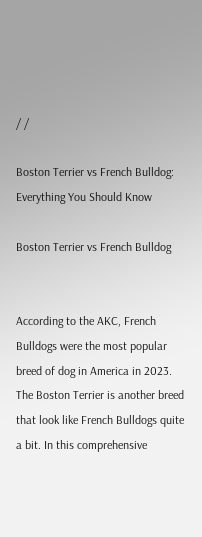/ /

Boston Terrier vs French Bulldog: Everything You Should Know

Boston Terrier vs French Bulldog


According to the AKC, French Bulldogs were the most popular breed of dog in America in 2023. The Boston Terrier is another breed that look like French Bulldogs quite a bit. In this comprehensive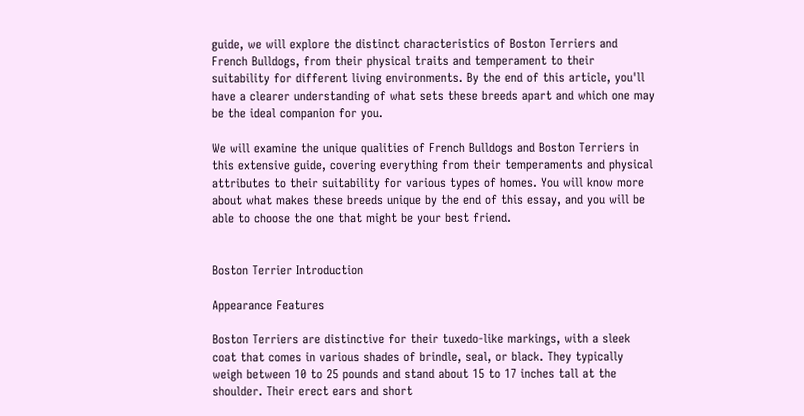guide, we will explore the distinct characteristics of Boston Terriers and French Bulldogs, from their physical traits and temperament to their suitability for different living environments. By the end of this article, you'll have a clearer understanding of what sets these breeds apart and which one may be the ideal companion for you.

We will examine the unique qualities of French Bulldogs and Boston Terriers in this extensive guide, covering everything from their temperaments and physical attributes to their suitability for various types of homes. You will know more about what makes these breeds unique by the end of this essay, and you will be able to choose the one that might be your best friend.


Boston Terrier Introduction

Appearance Features

Boston Terriers are distinctive for their tuxedo-like markings, with a sleek coat that comes in various shades of brindle, seal, or black. They typically weigh between 10 to 25 pounds and stand about 15 to 17 inches tall at the shoulder. Their erect ears and short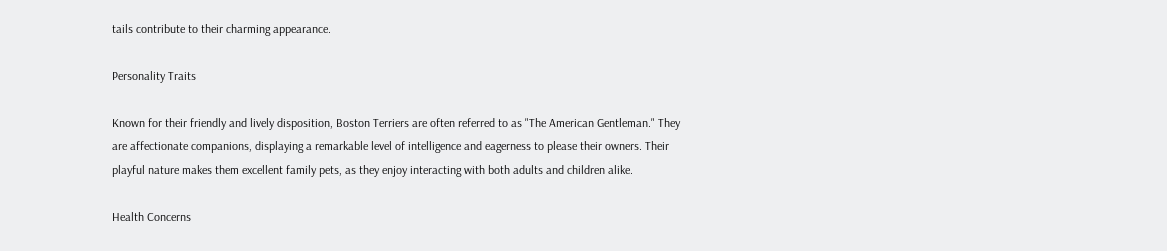tails contribute to their charming appearance.

Personality Traits

Known for their friendly and lively disposition, Boston Terriers are often referred to as "The American Gentleman." They are affectionate companions, displaying a remarkable level of intelligence and eagerness to please their owners. Their playful nature makes them excellent family pets, as they enjoy interacting with both adults and children alike.

Health Concerns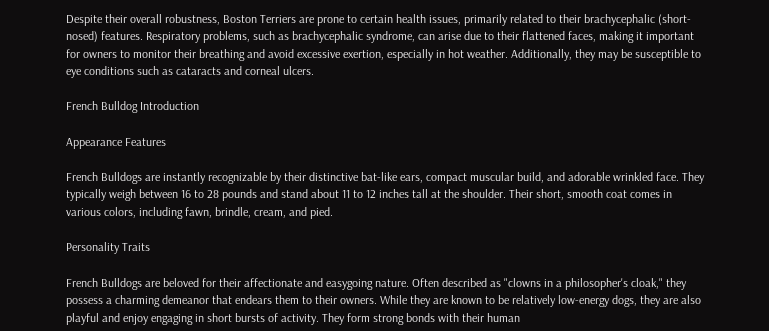Despite their overall robustness, Boston Terriers are prone to certain health issues, primarily related to their brachycephalic (short-nosed) features. Respiratory problems, such as brachycephalic syndrome, can arise due to their flattened faces, making it important for owners to monitor their breathing and avoid excessive exertion, especially in hot weather. Additionally, they may be susceptible to eye conditions such as cataracts and corneal ulcers.

French Bulldog Introduction

Appearance Features

French Bulldogs are instantly recognizable by their distinctive bat-like ears, compact muscular build, and adorable wrinkled face. They typically weigh between 16 to 28 pounds and stand about 11 to 12 inches tall at the shoulder. Their short, smooth coat comes in various colors, including fawn, brindle, cream, and pied.

Personality Traits

French Bulldogs are beloved for their affectionate and easygoing nature. Often described as "clowns in a philosopher's cloak," they possess a charming demeanor that endears them to their owners. While they are known to be relatively low-energy dogs, they are also playful and enjoy engaging in short bursts of activity. They form strong bonds with their human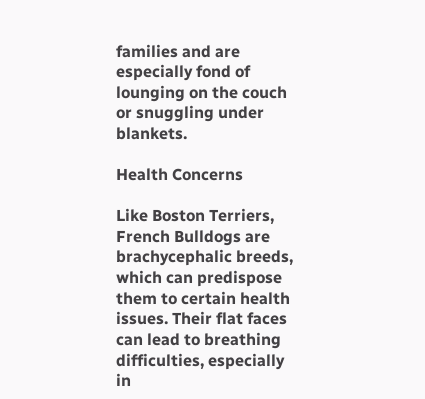families and are especially fond of lounging on the couch or snuggling under blankets.

Health Concerns

Like Boston Terriers, French Bulldogs are brachycephalic breeds, which can predispose them to certain health issues. Their flat faces can lead to breathing difficulties, especially in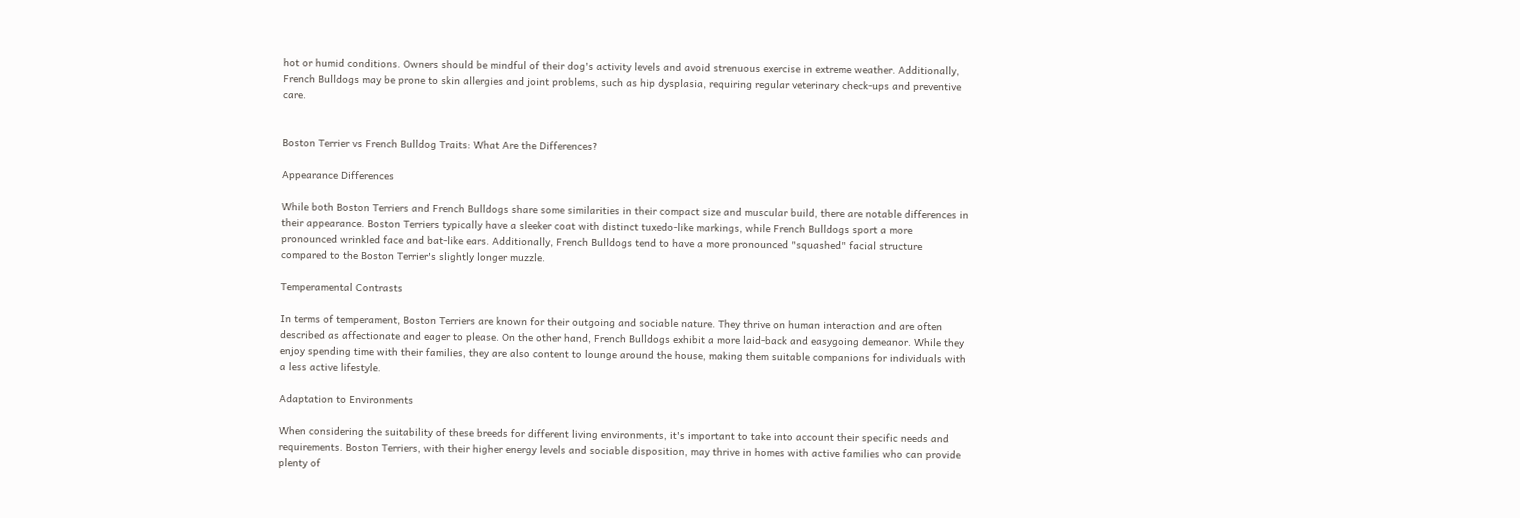hot or humid conditions. Owners should be mindful of their dog's activity levels and avoid strenuous exercise in extreme weather. Additionally, French Bulldogs may be prone to skin allergies and joint problems, such as hip dysplasia, requiring regular veterinary check-ups and preventive care.


Boston Terrier vs French Bulldog Traits: What Are the Differences?

Appearance Differences

While both Boston Terriers and French Bulldogs share some similarities in their compact size and muscular build, there are notable differences in their appearance. Boston Terriers typically have a sleeker coat with distinct tuxedo-like markings, while French Bulldogs sport a more pronounced wrinkled face and bat-like ears. Additionally, French Bulldogs tend to have a more pronounced "squashed" facial structure compared to the Boston Terrier's slightly longer muzzle.

Temperamental Contrasts

In terms of temperament, Boston Terriers are known for their outgoing and sociable nature. They thrive on human interaction and are often described as affectionate and eager to please. On the other hand, French Bulldogs exhibit a more laid-back and easygoing demeanor. While they enjoy spending time with their families, they are also content to lounge around the house, making them suitable companions for individuals with a less active lifestyle.

Adaptation to Environments

When considering the suitability of these breeds for different living environments, it's important to take into account their specific needs and requirements. Boston Terriers, with their higher energy levels and sociable disposition, may thrive in homes with active families who can provide plenty of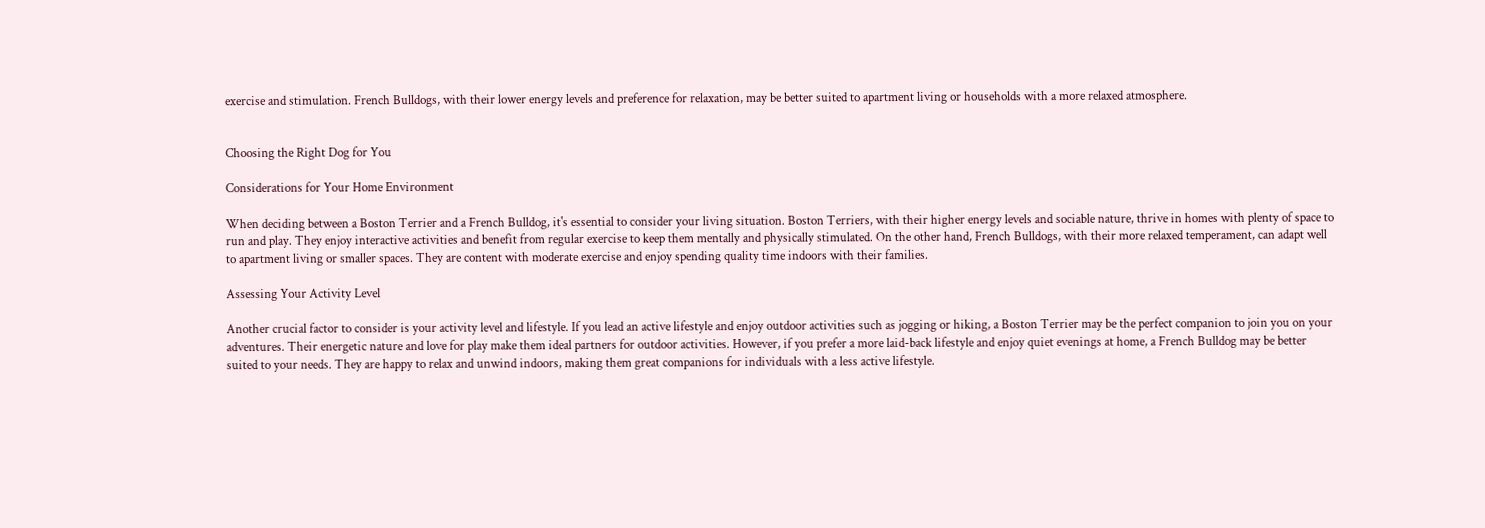exercise and stimulation. French Bulldogs, with their lower energy levels and preference for relaxation, may be better suited to apartment living or households with a more relaxed atmosphere.


Choosing the Right Dog for You

Considerations for Your Home Environment

When deciding between a Boston Terrier and a French Bulldog, it's essential to consider your living situation. Boston Terriers, with their higher energy levels and sociable nature, thrive in homes with plenty of space to run and play. They enjoy interactive activities and benefit from regular exercise to keep them mentally and physically stimulated. On the other hand, French Bulldogs, with their more relaxed temperament, can adapt well to apartment living or smaller spaces. They are content with moderate exercise and enjoy spending quality time indoors with their families.

Assessing Your Activity Level

Another crucial factor to consider is your activity level and lifestyle. If you lead an active lifestyle and enjoy outdoor activities such as jogging or hiking, a Boston Terrier may be the perfect companion to join you on your adventures. Their energetic nature and love for play make them ideal partners for outdoor activities. However, if you prefer a more laid-back lifestyle and enjoy quiet evenings at home, a French Bulldog may be better suited to your needs. They are happy to relax and unwind indoors, making them great companions for individuals with a less active lifestyle.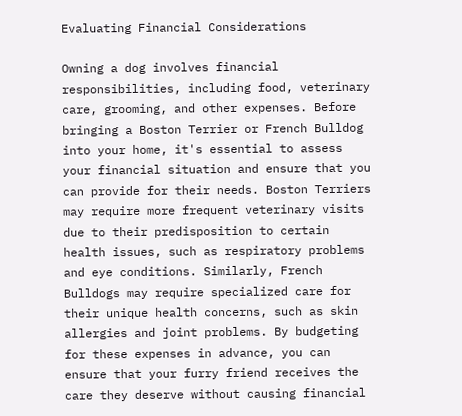Evaluating Financial Considerations

Owning a dog involves financial responsibilities, including food, veterinary care, grooming, and other expenses. Before bringing a Boston Terrier or French Bulldog into your home, it's essential to assess your financial situation and ensure that you can provide for their needs. Boston Terriers may require more frequent veterinary visits due to their predisposition to certain health issues, such as respiratory problems and eye conditions. Similarly, French Bulldogs may require specialized care for their unique health concerns, such as skin allergies and joint problems. By budgeting for these expenses in advance, you can ensure that your furry friend receives the care they deserve without causing financial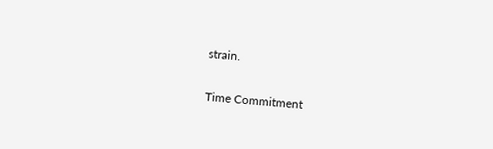strain.

Time Commitment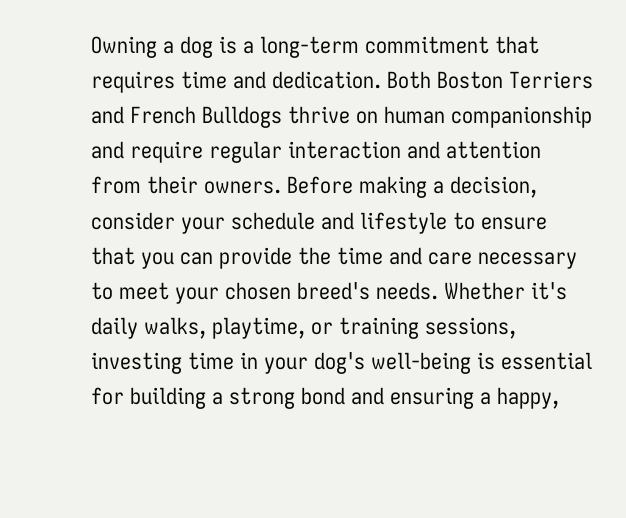Owning a dog is a long-term commitment that requires time and dedication. Both Boston Terriers and French Bulldogs thrive on human companionship and require regular interaction and attention from their owners. Before making a decision, consider your schedule and lifestyle to ensure that you can provide the time and care necessary to meet your chosen breed's needs. Whether it's daily walks, playtime, or training sessions, investing time in your dog's well-being is essential for building a strong bond and ensuring a happy,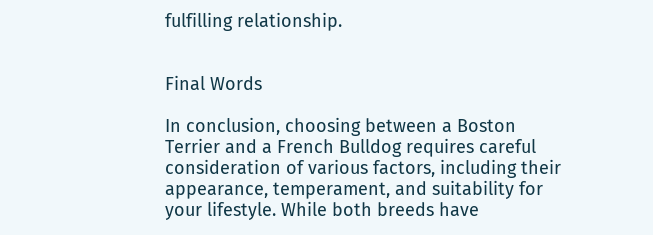fulfilling relationship.


Final Words

In conclusion, choosing between a Boston Terrier and a French Bulldog requires careful consideration of various factors, including their appearance, temperament, and suitability for your lifestyle. While both breeds have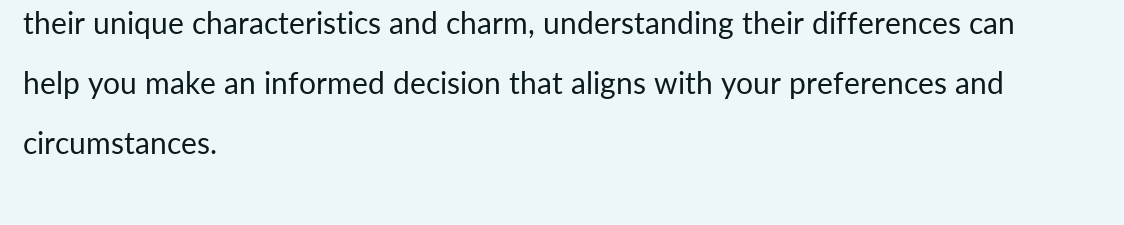their unique characteristics and charm, understanding their differences can help you make an informed decision that aligns with your preferences and circumstances.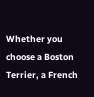Whether you choose a Boston Terrier, a French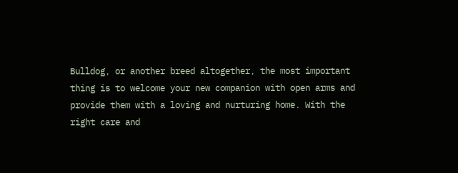Bulldog, or another breed altogether, the most important thing is to welcome your new companion with open arms and provide them with a loving and nurturing home. With the right care and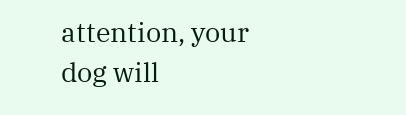attention, your dog will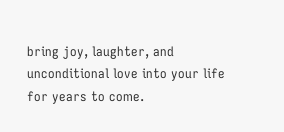bring joy, laughter, and unconditional love into your life for years to come.